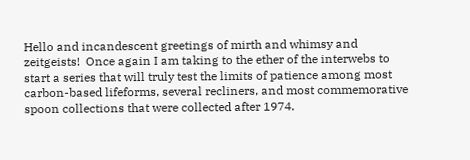Hello and incandescent greetings of mirth and whimsy and zeitgeists!  Once again I am taking to the ether of the interwebs to start a series that will truly test the limits of patience among most carbon-based lifeforms, several recliners, and most commemorative spoon collections that were collected after 1974.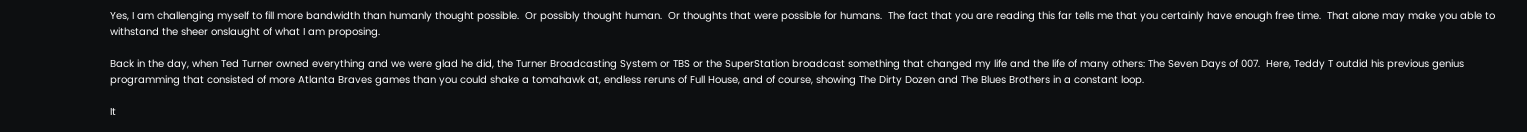Yes, I am challenging myself to fill more bandwidth than humanly thought possible.  Or possibly thought human.  Or thoughts that were possible for humans.  The fact that you are reading this far tells me that you certainly have enough free time.  That alone may make you able to withstand the sheer onslaught of what I am proposing.

Back in the day, when Ted Turner owned everything and we were glad he did, the Turner Broadcasting System or TBS or the SuperStation broadcast something that changed my life and the life of many others: The Seven Days of 007.  Here, Teddy T outdid his previous genius programming that consisted of more Atlanta Braves games than you could shake a tomahawk at, endless reruns of Full House, and of course, showing The Dirty Dozen and The Blues Brothers in a constant loop.

It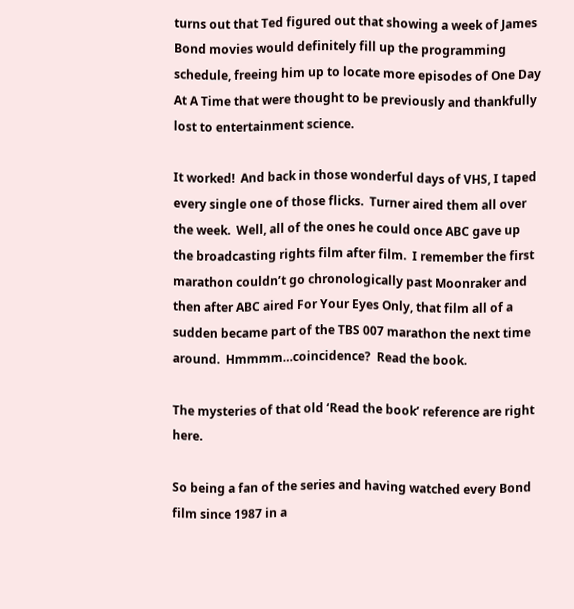turns out that Ted figured out that showing a week of James Bond movies would definitely fill up the programming schedule, freeing him up to locate more episodes of One Day At A Time that were thought to be previously and thankfully lost to entertainment science.

It worked!  And back in those wonderful days of VHS, I taped every single one of those flicks.  Turner aired them all over the week.  Well, all of the ones he could once ABC gave up the broadcasting rights film after film.  I remember the first marathon couldn’t go chronologically past Moonraker and then after ABC aired For Your Eyes Only, that film all of a sudden became part of the TBS 007 marathon the next time around.  Hmmmm…coincidence?  Read the book.

The mysteries of that old ‘Read the book’ reference are right here.

So being a fan of the series and having watched every Bond film since 1987 in a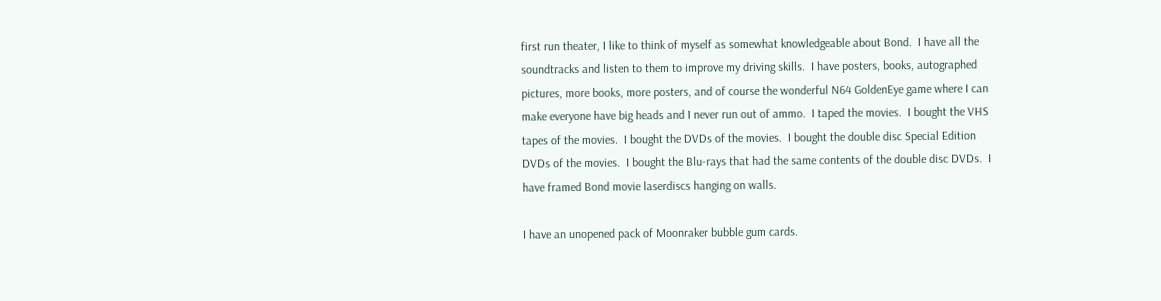first run theater, I like to think of myself as somewhat knowledgeable about Bond.  I have all the soundtracks and listen to them to improve my driving skills.  I have posters, books, autographed pictures, more books, more posters, and of course the wonderful N64 GoldenEye game where I can make everyone have big heads and I never run out of ammo.  I taped the movies.  I bought the VHS tapes of the movies.  I bought the DVDs of the movies.  I bought the double disc Special Edition DVDs of the movies.  I bought the Blu-rays that had the same contents of the double disc DVDs.  I have framed Bond movie laserdiscs hanging on walls.

I have an unopened pack of Moonraker bubble gum cards.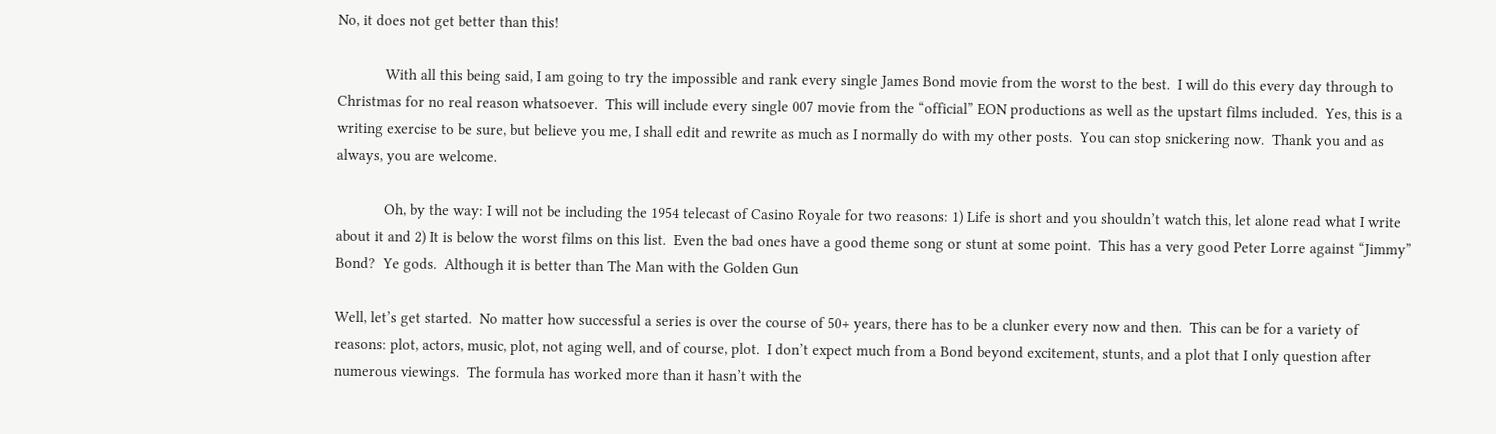No, it does not get better than this!

            With all this being said, I am going to try the impossible and rank every single James Bond movie from the worst to the best.  I will do this every day through to Christmas for no real reason whatsoever.  This will include every single 007 movie from the “official” EON productions as well as the upstart films included.  Yes, this is a writing exercise to be sure, but believe you me, I shall edit and rewrite as much as I normally do with my other posts.  You can stop snickering now.  Thank you and as always, you are welcome.

            Oh, by the way: I will not be including the 1954 telecast of Casino Royale for two reasons: 1) Life is short and you shouldn’t watch this, let alone read what I write about it and 2) It is below the worst films on this list.  Even the bad ones have a good theme song or stunt at some point.  This has a very good Peter Lorre against “Jimmy” Bond?  Ye gods.  Although it is better than The Man with the Golden Gun

Well, let’s get started.  No matter how successful a series is over the course of 50+ years, there has to be a clunker every now and then.  This can be for a variety of reasons: plot, actors, music, plot, not aging well, and of course, plot.  I don’t expect much from a Bond beyond excitement, stunts, and a plot that I only question after numerous viewings.  The formula has worked more than it hasn’t with the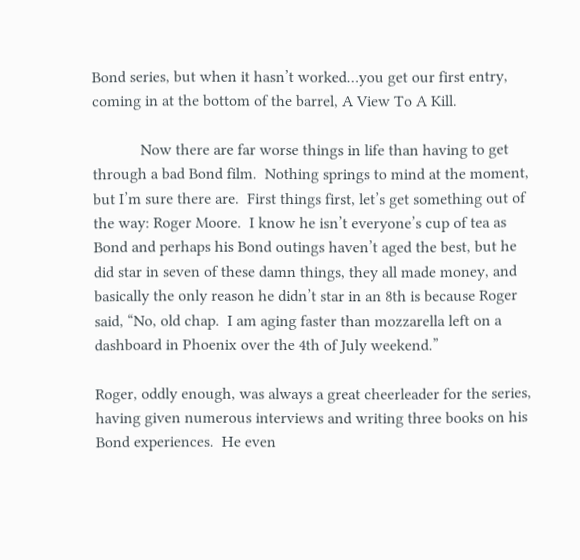Bond series, but when it hasn’t worked…you get our first entry, coming in at the bottom of the barrel, A View To A Kill.

            Now there are far worse things in life than having to get through a bad Bond film.  Nothing springs to mind at the moment, but I’m sure there are.  First things first, let’s get something out of the way: Roger Moore.  I know he isn’t everyone’s cup of tea as Bond and perhaps his Bond outings haven’t aged the best, but he did star in seven of these damn things, they all made money, and basically the only reason he didn’t star in an 8th is because Roger said, “No, old chap.  I am aging faster than mozzarella left on a dashboard in Phoenix over the 4th of July weekend.”

Roger, oddly enough, was always a great cheerleader for the series, having given numerous interviews and writing three books on his Bond experiences.  He even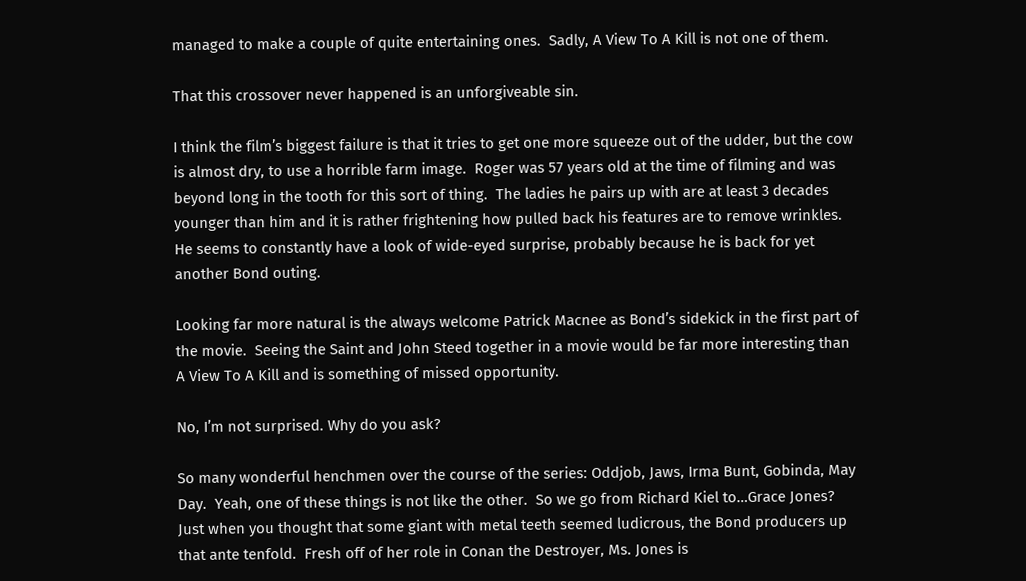managed to make a couple of quite entertaining ones.  Sadly, A View To A Kill is not one of them.

That this crossover never happened is an unforgiveable sin.

I think the film’s biggest failure is that it tries to get one more squeeze out of the udder, but the cow is almost dry, to use a horrible farm image.  Roger was 57 years old at the time of filming and was beyond long in the tooth for this sort of thing.  The ladies he pairs up with are at least 3 decades younger than him and it is rather frightening how pulled back his features are to remove wrinkles.  He seems to constantly have a look of wide-eyed surprise, probably because he is back for yet another Bond outing.

Looking far more natural is the always welcome Patrick Macnee as Bond’s sidekick in the first part of the movie.  Seeing the Saint and John Steed together in a movie would be far more interesting than A View To A Kill and is something of missed opportunity.

No, I’m not surprised. Why do you ask?

So many wonderful henchmen over the course of the series: Oddjob, Jaws, Irma Bunt, Gobinda, May Day.  Yeah, one of these things is not like the other.  So we go from Richard Kiel to…Grace Jones?  Just when you thought that some giant with metal teeth seemed ludicrous, the Bond producers up that ante tenfold.  Fresh off of her role in Conan the Destroyer, Ms. Jones is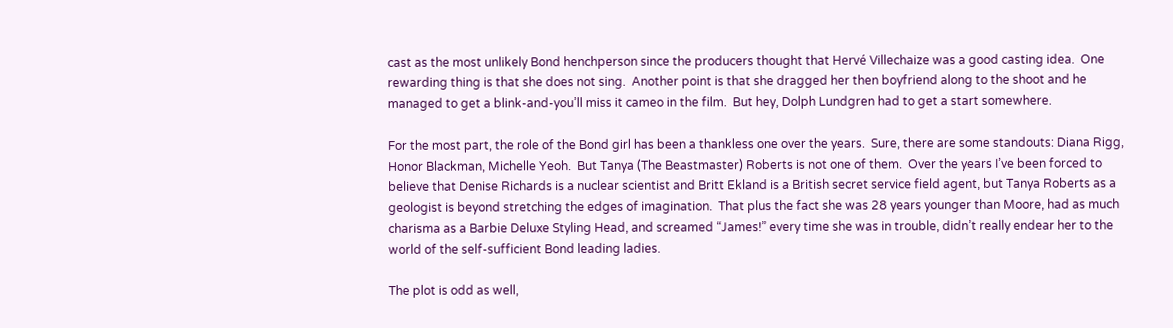cast as the most unlikely Bond henchperson since the producers thought that Hervé Villechaize was a good casting idea.  One rewarding thing is that she does not sing.  Another point is that she dragged her then boyfriend along to the shoot and he managed to get a blink-and-you’ll miss it cameo in the film.  But hey, Dolph Lundgren had to get a start somewhere.

For the most part, the role of the Bond girl has been a thankless one over the years.  Sure, there are some standouts: Diana Rigg, Honor Blackman, Michelle Yeoh.  But Tanya (The Beastmaster) Roberts is not one of them.  Over the years I’ve been forced to believe that Denise Richards is a nuclear scientist and Britt Ekland is a British secret service field agent, but Tanya Roberts as a geologist is beyond stretching the edges of imagination.  That plus the fact she was 28 years younger than Moore, had as much charisma as a Barbie Deluxe Styling Head, and screamed “James!” every time she was in trouble, didn’t really endear her to the world of the self-sufficient Bond leading ladies.

The plot is odd as well,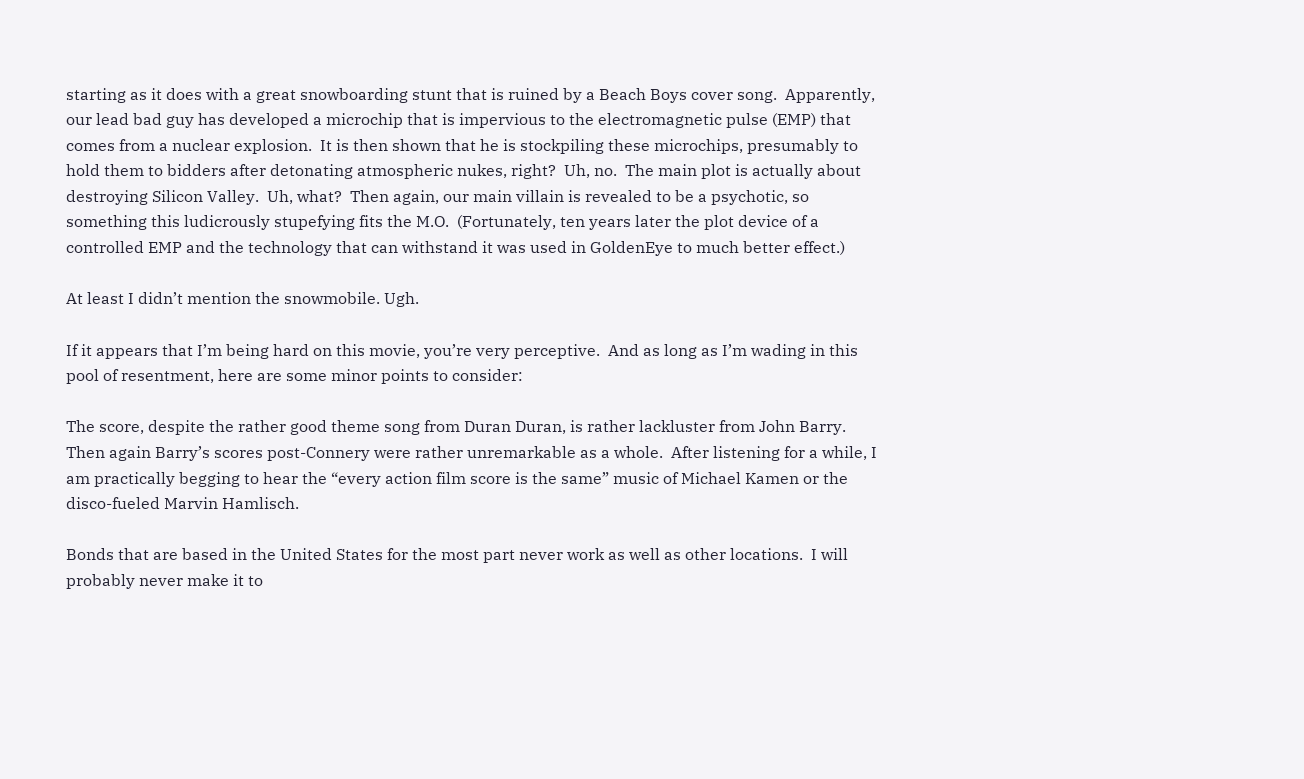starting as it does with a great snowboarding stunt that is ruined by a Beach Boys cover song.  Apparently, our lead bad guy has developed a microchip that is impervious to the electromagnetic pulse (EMP) that comes from a nuclear explosion.  It is then shown that he is stockpiling these microchips, presumably to hold them to bidders after detonating atmospheric nukes, right?  Uh, no.  The main plot is actually about destroying Silicon Valley.  Uh, what?  Then again, our main villain is revealed to be a psychotic, so something this ludicrously stupefying fits the M.O.  (Fortunately, ten years later the plot device of a controlled EMP and the technology that can withstand it was used in GoldenEye to much better effect.)

At least I didn’t mention the snowmobile. Ugh.

If it appears that I’m being hard on this movie, you’re very perceptive.  And as long as I’m wading in this pool of resentment, here are some minor points to consider:

The score, despite the rather good theme song from Duran Duran, is rather lackluster from John Barry.  Then again Barry’s scores post-Connery were rather unremarkable as a whole.  After listening for a while, I am practically begging to hear the “every action film score is the same” music of Michael Kamen or the disco-fueled Marvin Hamlisch.

Bonds that are based in the United States for the most part never work as well as other locations.  I will probably never make it to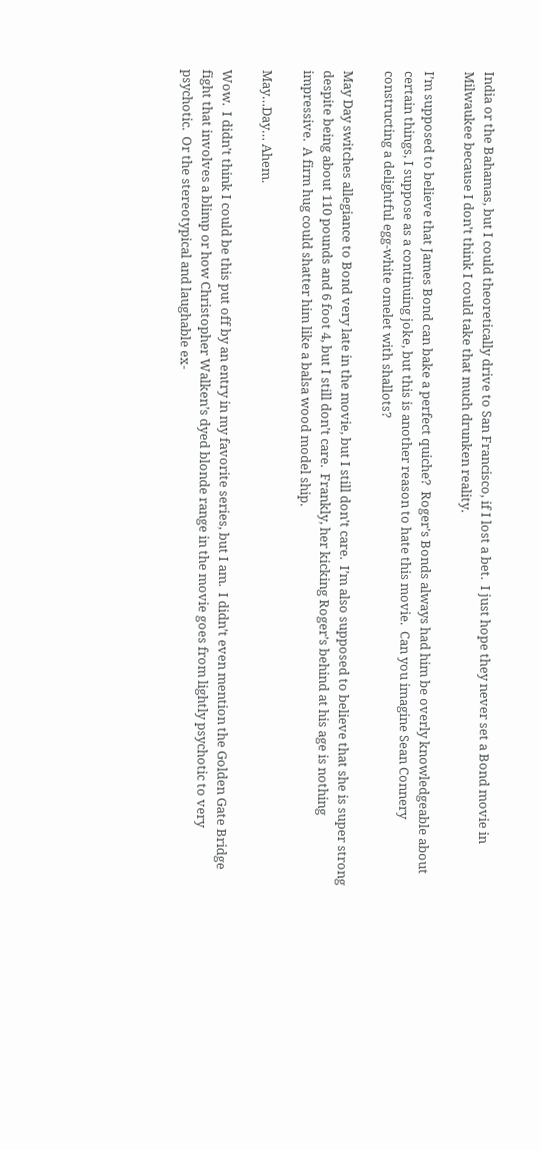India or the Bahamas, but I could theoretically drive to San Francisco, if I lost a bet.  I just hope they never set a Bond movie in Milwaukee because I don’t think I could take that much drunken reality.

I’m supposed to believe that James Bond can bake a perfect quiche?  Roger’s Bonds always had him be overly knowledgeable about certain things, I suppose as a continuing joke, but this is another reason to hate this movie.  Can you imagine Sean Connery constructing a delightful egg-white omelet with shallots?

May Day switches allegiance to Bond very late in the movie, but I still don’t care.  I’m also supposed to believe that she is super strong despite being about 110 pounds and 6 foot 4, but I still don’t care.  Frankly, her kicking Roger’s behind at his age is nothing impressive.  A firm hug could shatter him like a balsa wood model ship.

May…Day… Ahem.

Wow.  I didn’t think I could be this put off by an entry in my favorite series, but I am.  I didn’t even mention the Golden Gate Bridge fight that involves a blimp or how Christopher Walken’s dyed blonde range in the movie goes from lightly psychotic to very psychotic.  Or the stereotypical and laughable ex-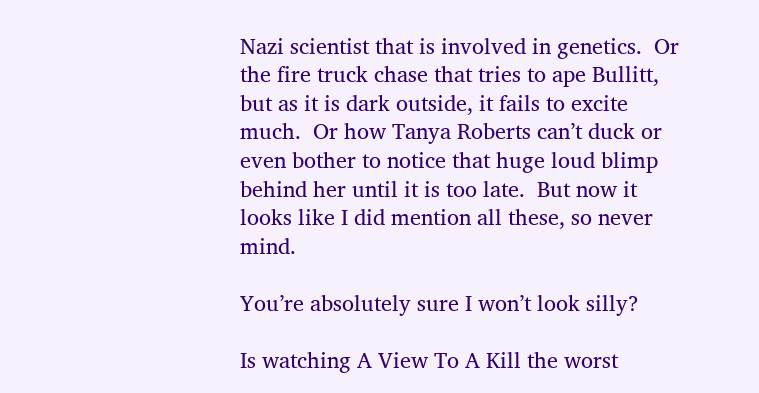Nazi scientist that is involved in genetics.  Or the fire truck chase that tries to ape Bullitt, but as it is dark outside, it fails to excite much.  Or how Tanya Roberts can’t duck or even bother to notice that huge loud blimp behind her until it is too late.  But now it looks like I did mention all these, so never mind.

You’re absolutely sure I won’t look silly?

Is watching A View To A Kill the worst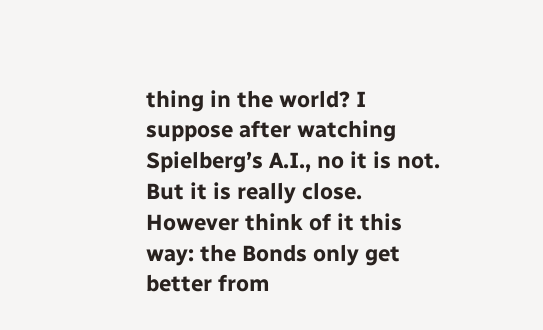thing in the world? I suppose after watching Spielberg’s A.I., no it is not.  But it is really close.  However think of it this way: the Bonds only get better from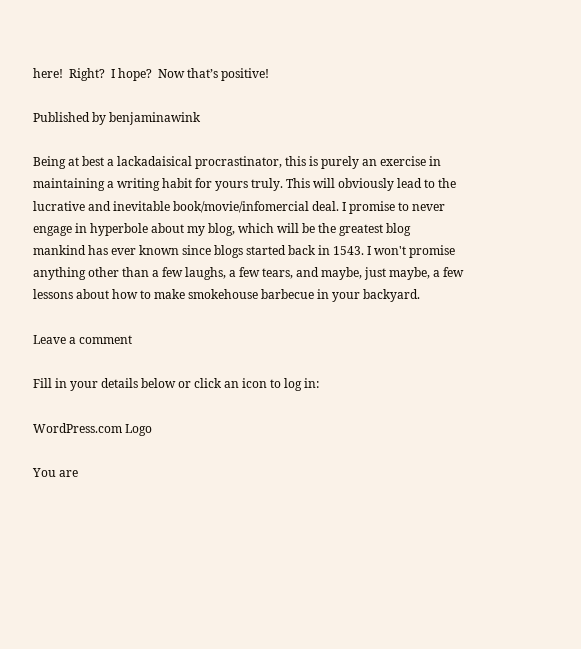here!  Right?  I hope?  Now that’s positive!

Published by benjaminawink

Being at best a lackadaisical procrastinator, this is purely an exercise in maintaining a writing habit for yours truly. This will obviously lead to the lucrative and inevitable book/movie/infomercial deal. I promise to never engage in hyperbole about my blog, which will be the greatest blog mankind has ever known since blogs started back in 1543. I won't promise anything other than a few laughs, a few tears, and maybe, just maybe, a few lessons about how to make smokehouse barbecue in your backyard.

Leave a comment

Fill in your details below or click an icon to log in:

WordPress.com Logo

You are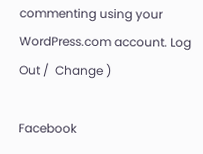commenting using your WordPress.com account. Log Out /  Change )

Facebook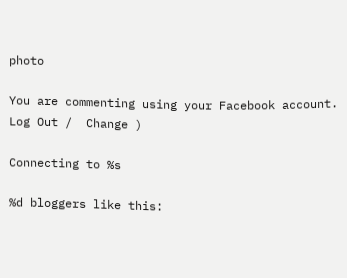photo

You are commenting using your Facebook account. Log Out /  Change )

Connecting to %s

%d bloggers like this: